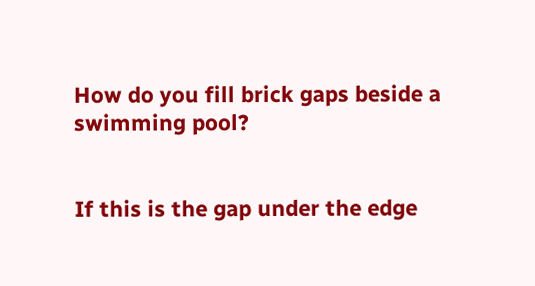How do you fill brick gaps beside a swimming pool?


If this is the gap under the edge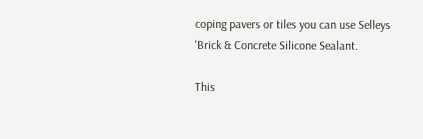coping pavers or tiles you can use Selleys 'Brick & Concrete Silicone Sealant.

This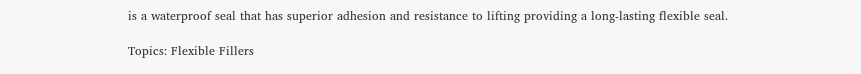is a waterproof seal that has superior adhesion and resistance to lifting providing a long-lasting flexible seal.

Topics: Flexible Fillers